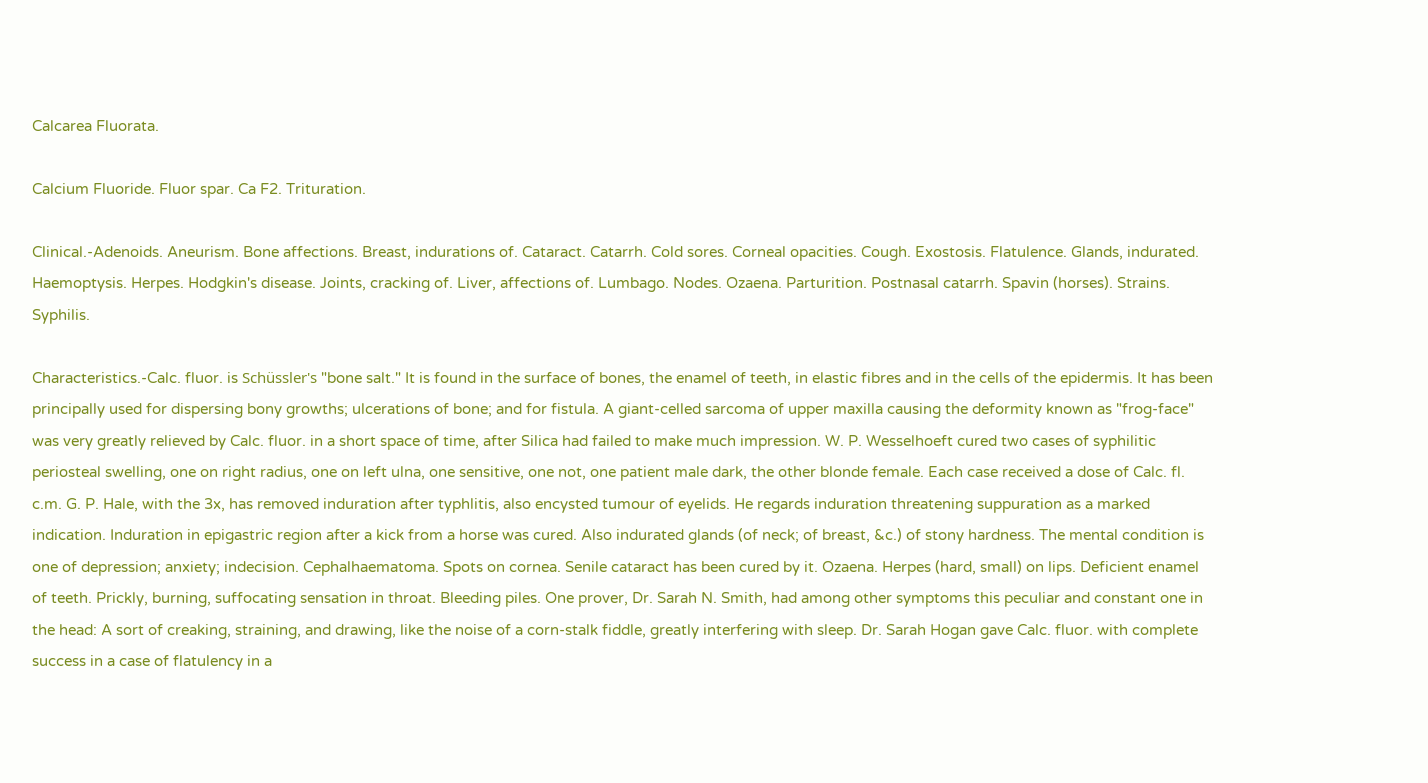Calcarea Fluorata.

Calcium Fluoride. Fluor spar. Ca F2. Trituration.

Clinical.-Adenoids. Aneurism. Bone affections. Breast, indurations of. Cataract. Catarrh. Cold sores. Corneal opacities. Cough. Exostosis. Flatulence. Glands, indurated. Haemoptysis. Herpes. Hodgkin's disease. Joints, cracking of. Liver, affections of. Lumbago. Nodes. Ozaena. Parturition. Postnasal catarrh. Spavin (horses). Strains. Syphilis.

Characteristics.-Calc. fluor. is Schüssler's "bone salt." It is found in the surface of bones, the enamel of teeth, in elastic fibres and in the cells of the epidermis. It has been principally used for dispersing bony growths; ulcerations of bone; and for fistula. A giant-celled sarcoma of upper maxilla causing the deformity known as "frog-face" was very greatly relieved by Calc. fluor. in a short space of time, after Silica had failed to make much impression. W. P. Wesselhoeft cured two cases of syphilitic periosteal swelling, one on right radius, one on left ulna, one sensitive, one not, one patient male dark, the other blonde female. Each case received a dose of Calc. fl. c.m. G. P. Hale, with the 3x, has removed induration after typhlitis, also encysted tumour of eyelids. He regards induration threatening suppuration as a marked indication. Induration in epigastric region after a kick from a horse was cured. Also indurated glands (of neck; of breast, &c.) of stony hardness. The mental condition is one of depression; anxiety; indecision. Cephalhaematoma. Spots on cornea. Senile cataract has been cured by it. Ozaena. Herpes (hard, small) on lips. Deficient enamel of teeth. Prickly, burning, suffocating sensation in throat. Bleeding piles. One prover, Dr. Sarah N. Smith, had among other symptoms this peculiar and constant one in the head: A sort of creaking, straining, and drawing, like the noise of a corn-stalk fiddle, greatly interfering with sleep. Dr. Sarah Hogan gave Calc. fluor. with complete success in a case of flatulency in a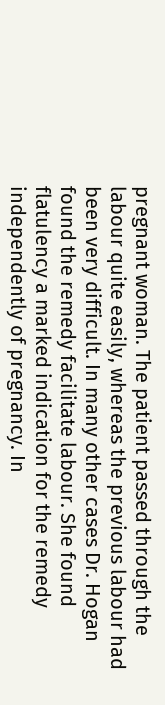pregnant woman. The patient passed through the labour quite easily, whereas the previous labour had been very difficult. In many other cases Dr. Hogan found the remedy facilitate labour. She found flatulency a marked indication for the remedy independently of pregnancy. In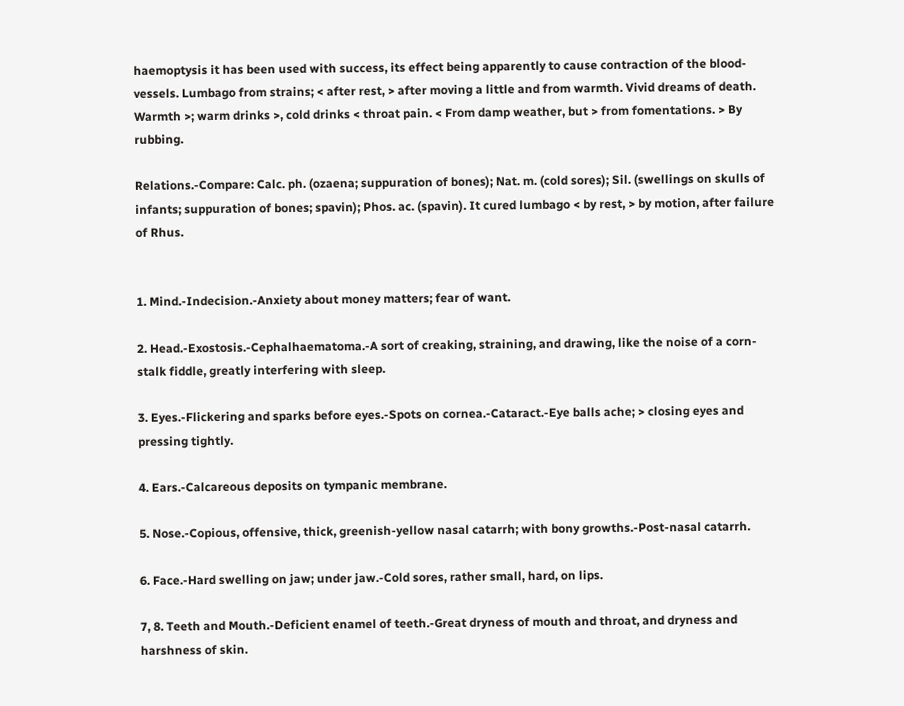haemoptysis it has been used with success, its effect being apparently to cause contraction of the blood-vessels. Lumbago from strains; < after rest, > after moving a little and from warmth. Vivid dreams of death. Warmth >; warm drinks >, cold drinks < throat pain. < From damp weather, but > from fomentations. > By rubbing.

Relations.-Compare: Calc. ph. (ozaena; suppuration of bones); Nat. m. (cold sores); Sil. (swellings on skulls of infants; suppuration of bones; spavin); Phos. ac. (spavin). It cured lumbago < by rest, > by motion, after failure of Rhus.


1. Mind.-Indecision.-Anxiety about money matters; fear of want.

2. Head.-Exostosis.-Cephalhaematoma.-A sort of creaking, straining, and drawing, like the noise of a corn-stalk fiddle, greatly interfering with sleep.

3. Eyes.-Flickering and sparks before eyes.-Spots on cornea.-Cataract.-Eye balls ache; > closing eyes and pressing tightly.

4. Ears.-Calcareous deposits on tympanic membrane.

5. Nose.-Copious, offensive, thick, greenish-yellow nasal catarrh; with bony growths.-Post-nasal catarrh.

6. Face.-Hard swelling on jaw; under jaw.-Cold sores, rather small, hard, on lips.

7, 8. Teeth and Mouth.-Deficient enamel of teeth.-Great dryness of mouth and throat, and dryness and harshness of skin.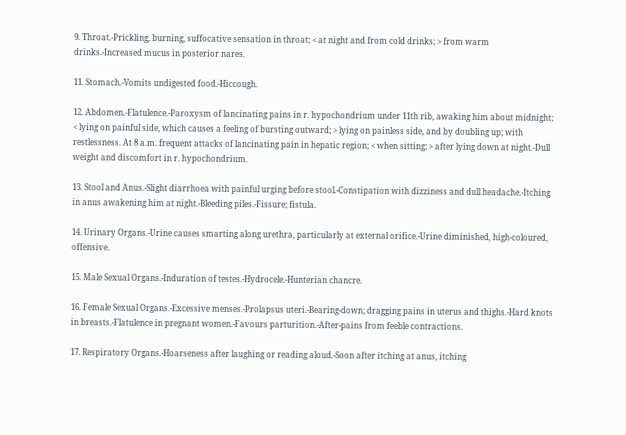9. Throat.-Prickling, burning, suffocative sensation in throat; < at night and from cold drinks; > from warm drinks.-Increased mucus in posterior nares.

11. Stomach.-Vomits undigested food.-Hiccough.

12. Abdomen.-Flatulence.-Paroxysm of lancinating pains in r. hypochondrium under 11th rib, awaking him about midnight; < lying on painful side, which causes a feeling of bursting outward; > lying on painless side, and by doubling up; with restlessness. At 8 a.m. frequent attacks of lancinating pain in hepatic region; < when sitting; > after lying down at night.-Dull weight and discomfort in r. hypochondrium.

13. Stool and Anus.-Slight diarrhoea with painful urging before stool.-Constipation with dizziness and dull headache.-Itching in anus awakening him at night.-Bleeding piles.-Fissure; fistula.

14. Urinary Organs.-Urine causes smarting along urethra, particularly at external orifice.-Urine diminished, high-coloured, offensive.

15. Male Sexual Organs.-Induration of testes.-Hydrocele.-Hunterian chancre.

16. Female Sexual Organs.-Excessive menses.-Prolapsus uteri.-Bearing-down; dragging pains in uterus and thighs.-Hard knots in breasts.-Flatulence in pregnant women.-Favours parturition.-After-pains from feeble contractions.

17. Respiratory Organs.-Hoarseness after laughing or reading aloud.-Soon after itching at anus, itching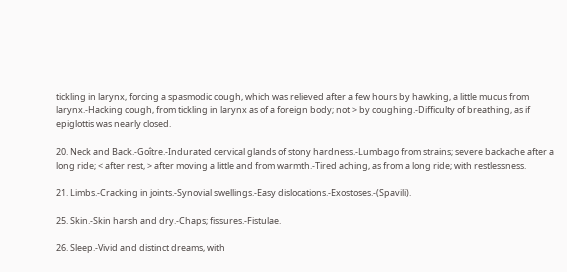tickling in larynx, forcing a spasmodic cough, which was relieved after a few hours by hawking, a little mucus from larynx.-Hacking cough, from tickling in larynx as of a foreign body; not > by coughing.-Difficulty of breathing, as if epiglottis was nearly closed.

20. Neck and Back.-Goître.-Indurated cervical glands of stony hardness.-Lumbago from strains; severe backache after a long ride; < after rest, > after moving a little and from warmth.-Tired aching, as from a long ride; with restlessness.

21. Limbs.-Cracking in joints.-Synovial swellings.-Easy dislocations.-Exostoses.-(Spavili).

25. Skin.-Skin harsh and dry.-Chaps; fissures.-Fistulae.

26. Sleep.-Vivid and distinct dreams, with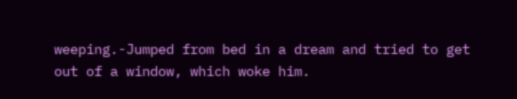weeping.-Jumped from bed in a dream and tried to get out of a window, which woke him.